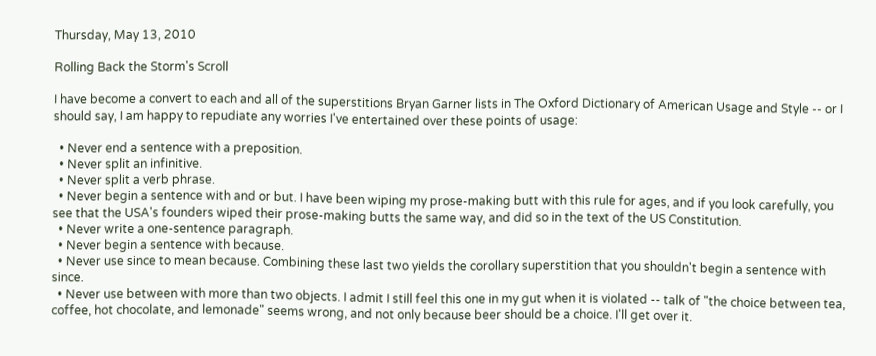Thursday, May 13, 2010

Rolling Back the Storm's Scroll

I have become a convert to each and all of the superstitions Bryan Garner lists in The Oxford Dictionary of American Usage and Style -- or I should say, I am happy to repudiate any worries I've entertained over these points of usage:

  • Never end a sentence with a preposition.
  • Never split an infinitive.
  • Never split a verb phrase.
  • Never begin a sentence with and or but. I have been wiping my prose-making butt with this rule for ages, and if you look carefully, you see that the USA's founders wiped their prose-making butts the same way, and did so in the text of the US Constitution.
  • Never write a one-sentence paragraph.
  • Never begin a sentence with because.
  • Never use since to mean because. Combining these last two yields the corollary superstition that you shouldn't begin a sentence with since.
  • Never use between with more than two objects. I admit I still feel this one in my gut when it is violated -- talk of "the choice between tea, coffee, hot chocolate, and lemonade" seems wrong, and not only because beer should be a choice. I'll get over it.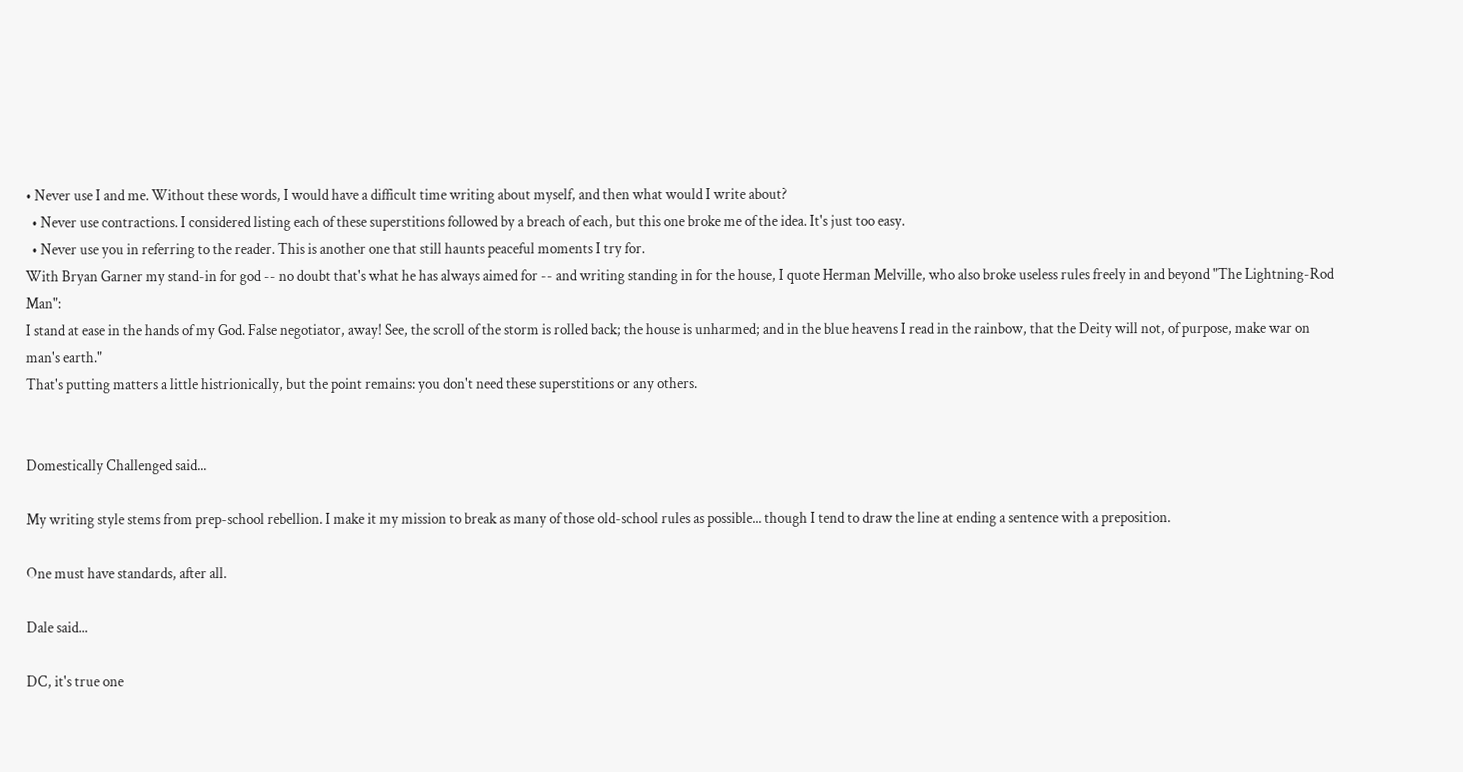• Never use I and me. Without these words, I would have a difficult time writing about myself, and then what would I write about?
  • Never use contractions. I considered listing each of these superstitions followed by a breach of each, but this one broke me of the idea. It's just too easy.
  • Never use you in referring to the reader. This is another one that still haunts peaceful moments I try for.
With Bryan Garner my stand-in for god -- no doubt that's what he has always aimed for -- and writing standing in for the house, I quote Herman Melville, who also broke useless rules freely in and beyond "The Lightning-Rod Man":
I stand at ease in the hands of my God. False negotiator, away! See, the scroll of the storm is rolled back; the house is unharmed; and in the blue heavens I read in the rainbow, that the Deity will not, of purpose, make war on man's earth."
That's putting matters a little histrionically, but the point remains: you don't need these superstitions or any others.


Domestically Challenged said...

My writing style stems from prep-school rebellion. I make it my mission to break as many of those old-school rules as possible... though I tend to draw the line at ending a sentence with a preposition.

One must have standards, after all.

Dale said...

DC, it's true one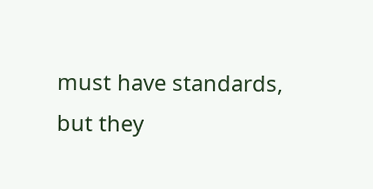must have standards, but they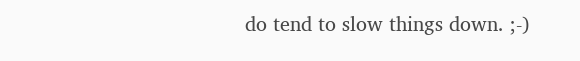do tend to slow things down. ;-)